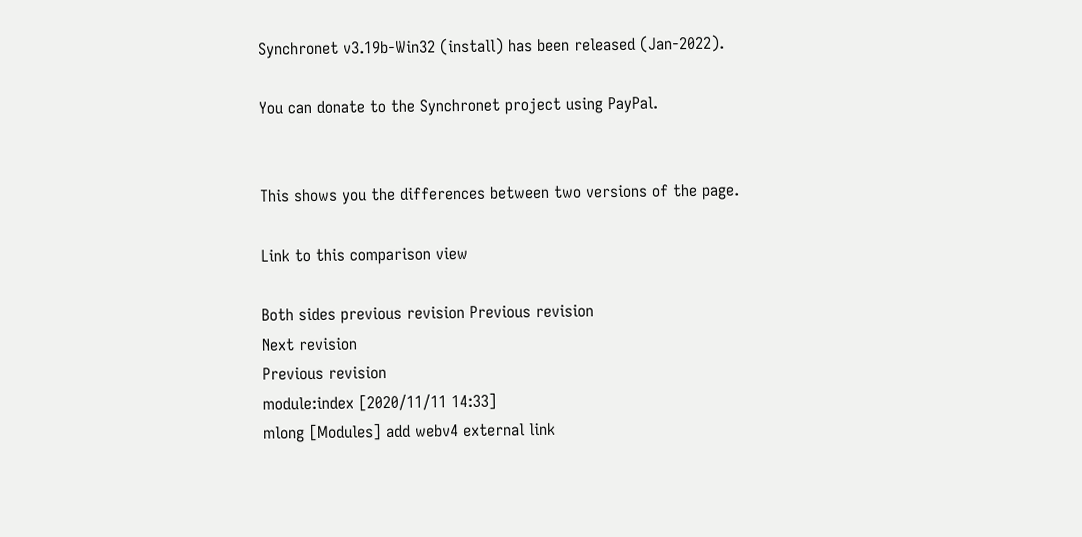Synchronet v3.19b-Win32 (install) has been released (Jan-2022).

You can donate to the Synchronet project using PayPal.


This shows you the differences between two versions of the page.

Link to this comparison view

Both sides previous revision Previous revision
Next revision
Previous revision
module:index [2020/11/11 14:33]
mlong [Modules] add webv4 external link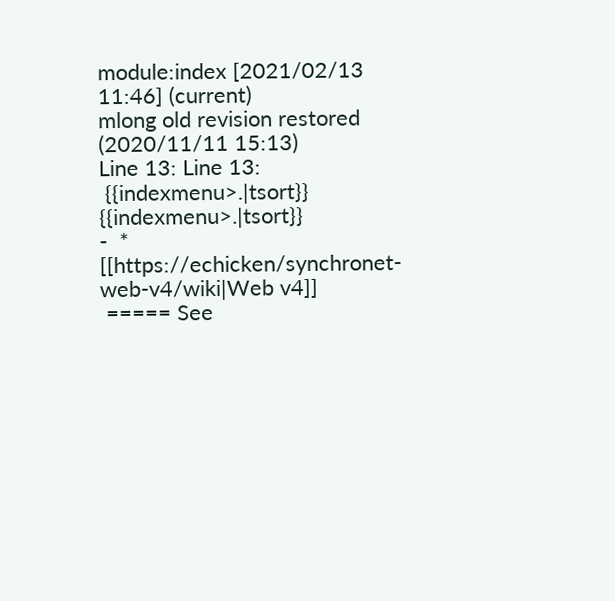module:index [2021/02/13 11:46] (current)
mlong old revision restored (2020/11/11 15:13)
Line 13: Line 13:
 {{indexmenu>.|tsort}} {{indexmenu>.|tsort}}
-  * [[https://echicken/synchronet-web-v4/wiki|Web v4]]
 ===== See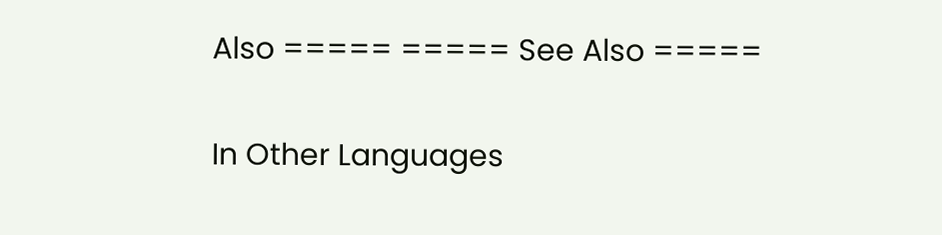Also ===== ===== See Also =====

In Other Languages